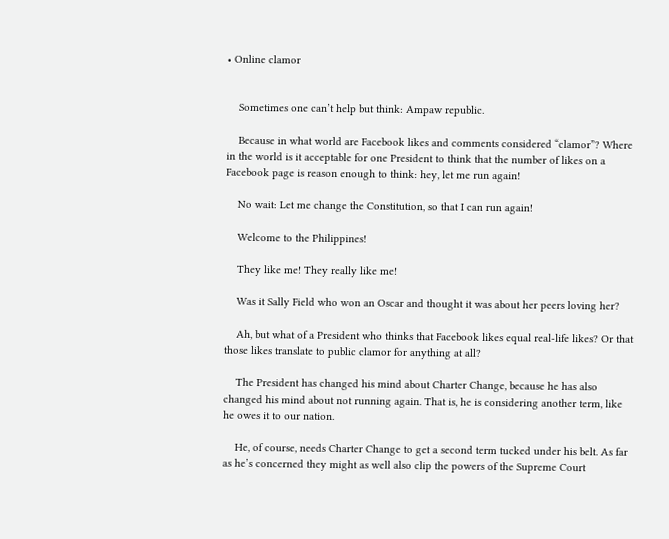• Online clamor


    Sometimes one can’t help but think: Ampaw republic.

    Because in what world are Facebook likes and comments considered “clamor”? Where in the world is it acceptable for one President to think that the number of likes on a Facebook page is reason enough to think: hey, let me run again!

    No wait: Let me change the Constitution, so that I can run again!

    Welcome to the Philippines!

    They like me! They really like me!

    Was it Sally Field who won an Oscar and thought it was about her peers loving her?

    Ah, but what of a President who thinks that Facebook likes equal real-life likes? Or that those likes translate to public clamor for anything at all?

    The President has changed his mind about Charter Change, because he has also changed his mind about not running again. That is, he is considering another term, like he owes it to our nation.

    He, of course, needs Charter Change to get a second term tucked under his belt. As far as he’s concerned they might as well also clip the powers of the Supreme Court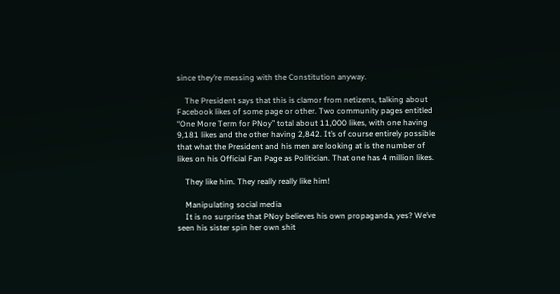since they’re messing with the Constitution anyway.

    The President says that this is clamor from netizens, talking about Facebook likes of some page or other. Two community pages entitled “One More Term for PNoy” total about 11,000 likes, with one having 9,181 likes and the other having 2,842. It’s of course entirely possible that what the President and his men are looking at is the number of likes on his Official Fan Page as Politician. That one has 4 million likes.

    They like him. They really really like him!

    Manipulating social media
    It is no surprise that PNoy believes his own propaganda, yes? We’ve seen his sister spin her own shit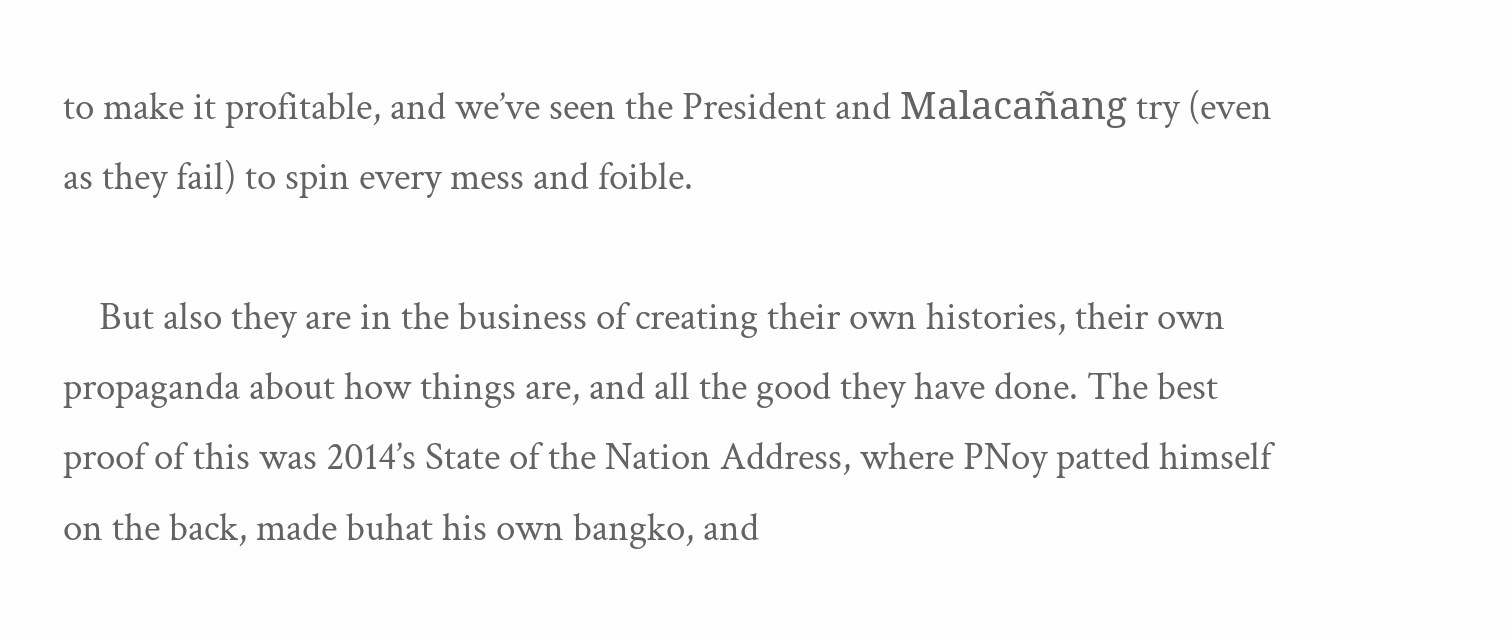to make it profitable, and we’ve seen the President and Malacañang try (even as they fail) to spin every mess and foible.

    But also they are in the business of creating their own histories, their own propaganda about how things are, and all the good they have done. The best proof of this was 2014’s State of the Nation Address, where PNoy patted himself on the back, made buhat his own bangko, and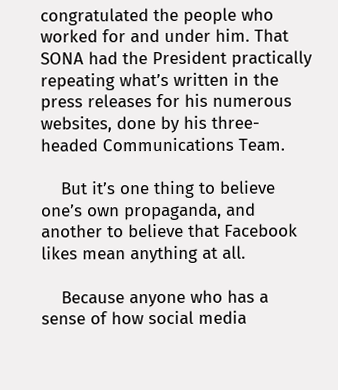congratulated the people who worked for and under him. That SONA had the President practically repeating what’s written in the press releases for his numerous websites, done by his three-headed Communications Team.

    But it’s one thing to believe one’s own propaganda, and another to believe that Facebook likes mean anything at all.

    Because anyone who has a sense of how social media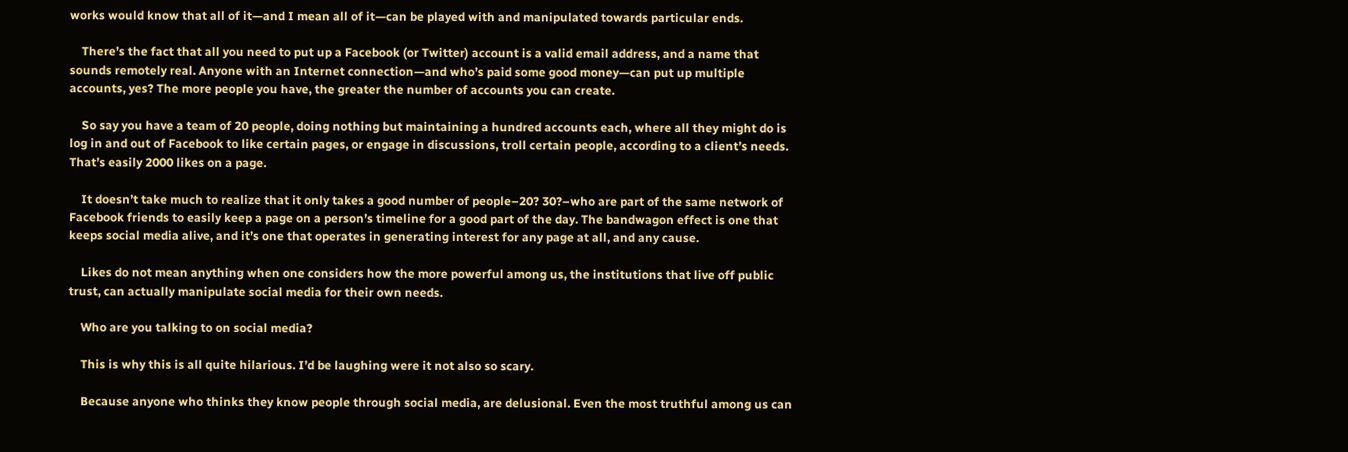works would know that all of it—and I mean all of it—can be played with and manipulated towards particular ends.

    There’s the fact that all you need to put up a Facebook (or Twitter) account is a valid email address, and a name that sounds remotely real. Anyone with an Internet connection—and who’s paid some good money—can put up multiple accounts, yes? The more people you have, the greater the number of accounts you can create.

    So say you have a team of 20 people, doing nothing but maintaining a hundred accounts each, where all they might do is log in and out of Facebook to like certain pages, or engage in discussions, troll certain people, according to a client’s needs. That’s easily 2000 likes on a page.

    It doesn’t take much to realize that it only takes a good number of people–20? 30?–who are part of the same network of Facebook friends to easily keep a page on a person’s timeline for a good part of the day. The bandwagon effect is one that keeps social media alive, and it’s one that operates in generating interest for any page at all, and any cause.

    Likes do not mean anything when one considers how the more powerful among us, the institutions that live off public trust, can actually manipulate social media for their own needs.

    Who are you talking to on social media?

    This is why this is all quite hilarious. I’d be laughing were it not also so scary.

    Because anyone who thinks they know people through social media, are delusional. Even the most truthful among us can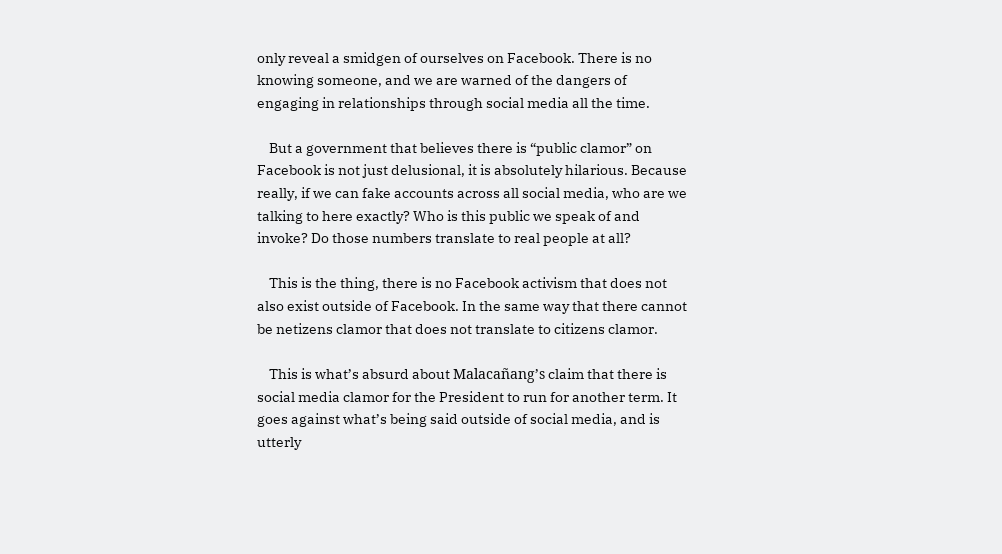only reveal a smidgen of ourselves on Facebook. There is no knowing someone, and we are warned of the dangers of engaging in relationships through social media all the time.

    But a government that believes there is “public clamor” on Facebook is not just delusional, it is absolutely hilarious. Because really, if we can fake accounts across all social media, who are we talking to here exactly? Who is this public we speak of and invoke? Do those numbers translate to real people at all?

    This is the thing, there is no Facebook activism that does not also exist outside of Facebook. In the same way that there cannot be netizens clamor that does not translate to citizens clamor.

    This is what’s absurd about Malacañang’s claim that there is social media clamor for the President to run for another term. It goes against what’s being said outside of social media, and is utterly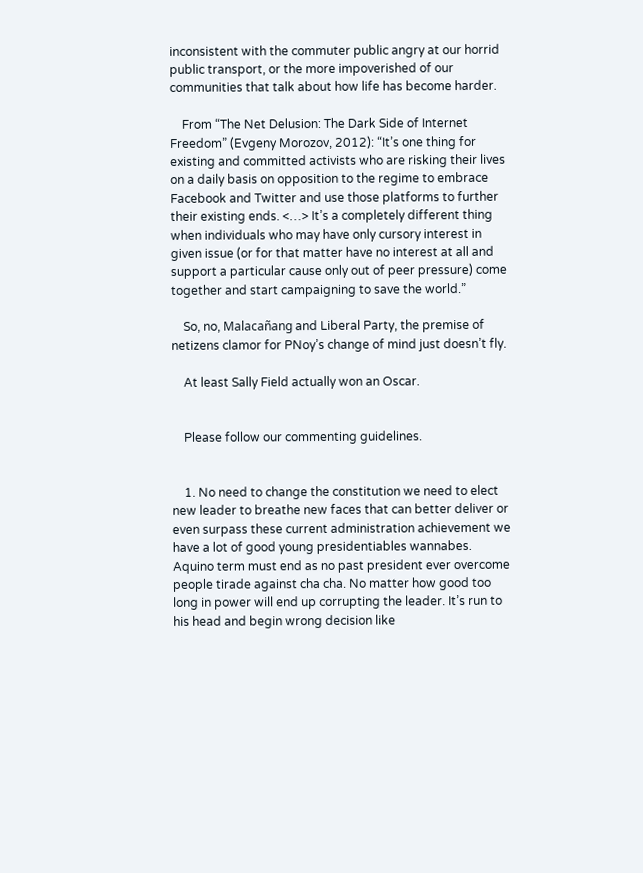inconsistent with the commuter public angry at our horrid public transport, or the more impoverished of our communities that talk about how life has become harder.

    From “The Net Delusion: The Dark Side of Internet Freedom” (Evgeny Morozov, 2012): “It’s one thing for existing and committed activists who are risking their lives on a daily basis on opposition to the regime to embrace Facebook and Twitter and use those platforms to further their existing ends. <…> It’s a completely different thing when individuals who may have only cursory interest in given issue (or for that matter have no interest at all and support a particular cause only out of peer pressure) come together and start campaigning to save the world.”

    So, no, Malacañang and Liberal Party, the premise of netizens clamor for PNoy’s change of mind just doesn’t fly.

    At least Sally Field actually won an Oscar.


    Please follow our commenting guidelines.


    1. No need to change the constitution we need to elect new leader to breathe new faces that can better deliver or even surpass these current administration achievement we have a lot of good young presidentiables wannabes. Aquino term must end as no past president ever overcome people tirade against cha cha. No matter how good too long in power will end up corrupting the leader. It’s run to his head and begin wrong decision like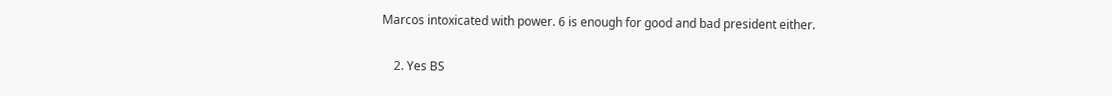Marcos intoxicated with power. 6 is enough for good and bad president either.

    2. Yes BS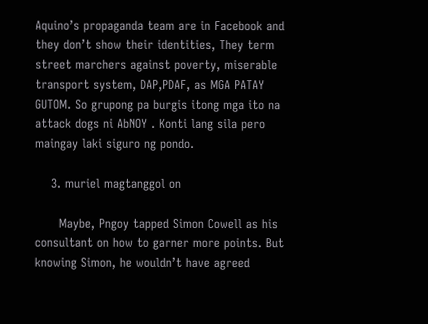Aquino’s propaganda team are in Facebook and they don’t show their identities, They term street marchers against poverty, miserable transport system, DAP,PDAF, as MGA PATAY GUTOM. So grupong pa burgis itong mga ito na attack dogs ni AbNOY . Konti lang sila pero maingay laki siguro ng pondo.

    3. muriel magtanggol on

      Maybe, Pngoy tapped Simon Cowell as his consultant on how to garner more points. But knowing Simon, he wouldn’t have agreed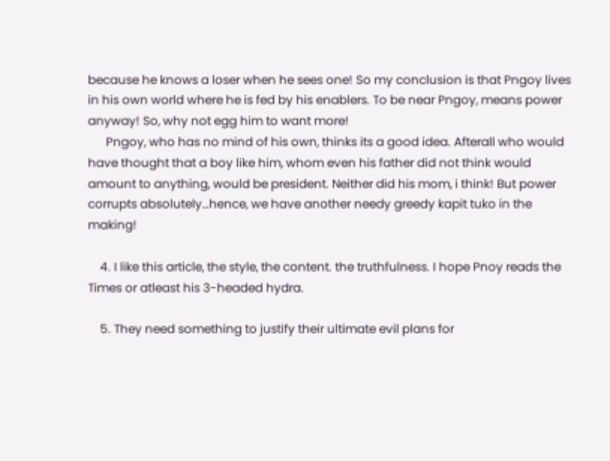because he knows a loser when he sees one! So my conclusion is that Pngoy lives in his own world where he is fed by his enablers. To be near Pngoy, means power anyway! So, why not egg him to want more!
      Pngoy, who has no mind of his own, thinks its a good idea. Afterall who would have thought that a boy like him, whom even his father did not think would amount to anything, would be president. Neither did his mom, i think! But power corrupts absolutely…hence, we have another needy greedy kapit tuko in the making!

    4. I like this article, the style, the content. the truthfulness. I hope Pnoy reads the Times or atleast his 3-headed hydra.

    5. They need something to justify their ultimate evil plans for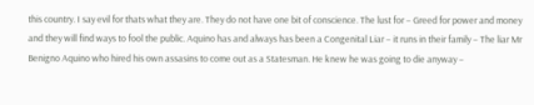this country. I say evil for thats what they are. They do not have one bit of conscience. The lust for – Greed for power and money and they will find ways to fool the public. Aquino has and always has been a Congenital Liar – it runs in their family – The liar Mr Benigno Aquino who hired his own assasins to come out as a Statesman. He knew he was going to die anyway –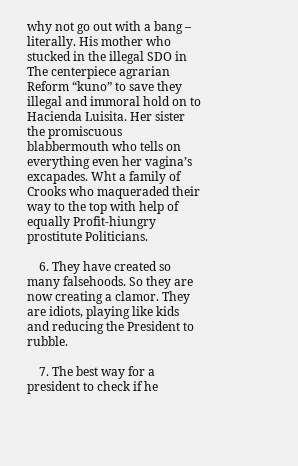why not go out with a bang – literally. His mother who stucked in the illegal SDO in The centerpiece agrarian Reform “kuno” to save they illegal and immoral hold on to Hacienda Luisita. Her sister the promiscuous blabbermouth who tells on everything even her vagina’s excapades. Wht a family of Crooks who maqueraded their way to the top with help of equally Profit-hiungry prostitute Politicians.

    6. They have created so many falsehoods. So they are now creating a clamor. They are idiots, playing like kids and reducing the President to rubble.

    7. The best way for a president to check if he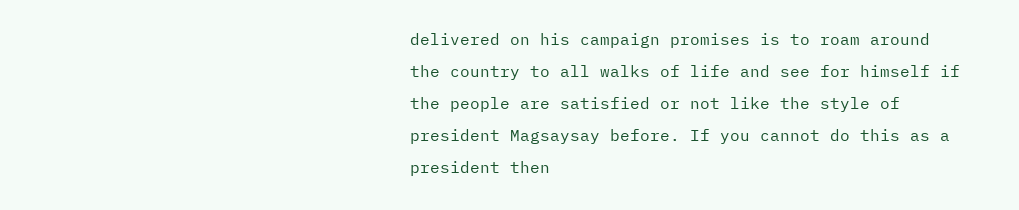delivered on his campaign promises is to roam around the country to all walks of life and see for himself if the people are satisfied or not like the style of president Magsaysay before. If you cannot do this as a president then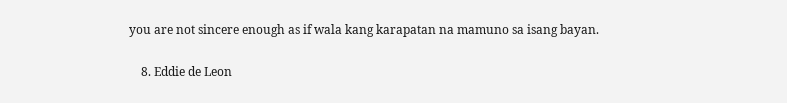you are not sincere enough as if wala kang karapatan na mamuno sa isang bayan.

    8. Eddie de Leon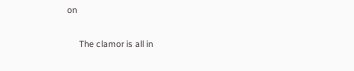on

      The clamor is all in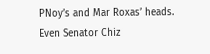PNoy’s and Mar Roxas’ heads. Even Senator Chiz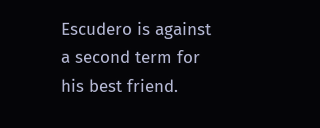Escudero is against a second term for his best friend.